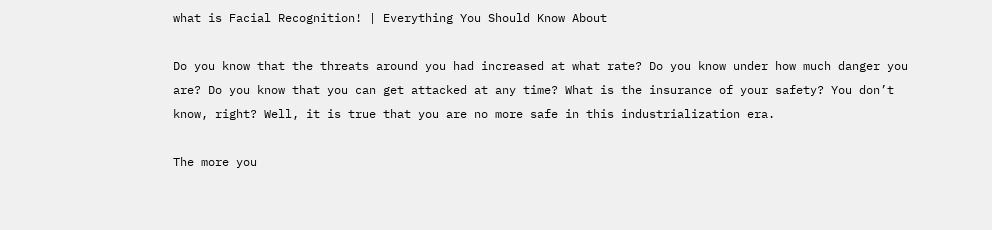what is Facial Recognition! | Everything You Should Know About

Do you know that the threats around you had increased at what rate? Do you know under how much danger you are? Do you know that you can get attacked at any time? What is the insurance of your safety? You don’t know, right? Well, it is true that you are no more safe in this industrialization era.

The more you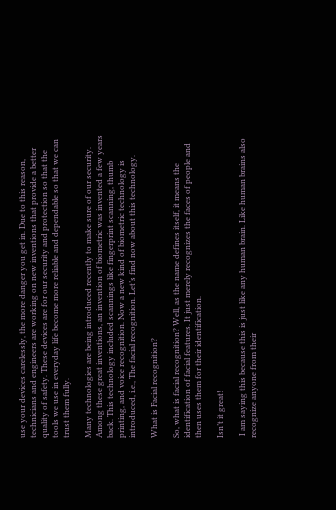use your devices carelessly, the more danger you get in. Due to this reason, technicians and engineers are working on new inventions that provide a better quality of safety. These devices are for our security and protection so that the tools we use in everyday life become more reliable and dependable so that we can trust them fully.

Many technologies are being introduced recently to make sure of our security. Among these great inventions, an invention of biometric was invented a few years back. This technology included scannings like fingerprint scanning, thumb printing, and voice recognition. Now a new kind of biometric technology is introduced, i.e., The facial recognition. Let’s find now about this technology.

What is Facial recognition?

So, what is facial recognition? Well, as the name defines itself, it means the identification of facial features. It just merely recognizes the faces of people and then uses them for their identification.

Isn’t it great!

 I am saying this because this is just like any human brain. Like human brains also recognize anyone from their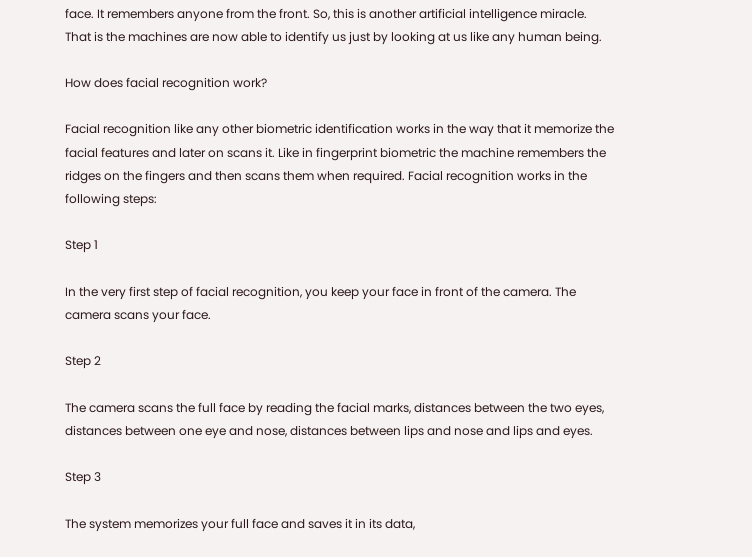face. It remembers anyone from the front. So, this is another artificial intelligence miracle. That is the machines are now able to identify us just by looking at us like any human being.

How does facial recognition work?

Facial recognition like any other biometric identification works in the way that it memorize the facial features and later on scans it. Like in fingerprint biometric the machine remembers the ridges on the fingers and then scans them when required. Facial recognition works in the following steps:

Step 1

In the very first step of facial recognition, you keep your face in front of the camera. The camera scans your face.

Step 2

The camera scans the full face by reading the facial marks, distances between the two eyes, distances between one eye and nose, distances between lips and nose and lips and eyes.

Step 3

The system memorizes your full face and saves it in its data,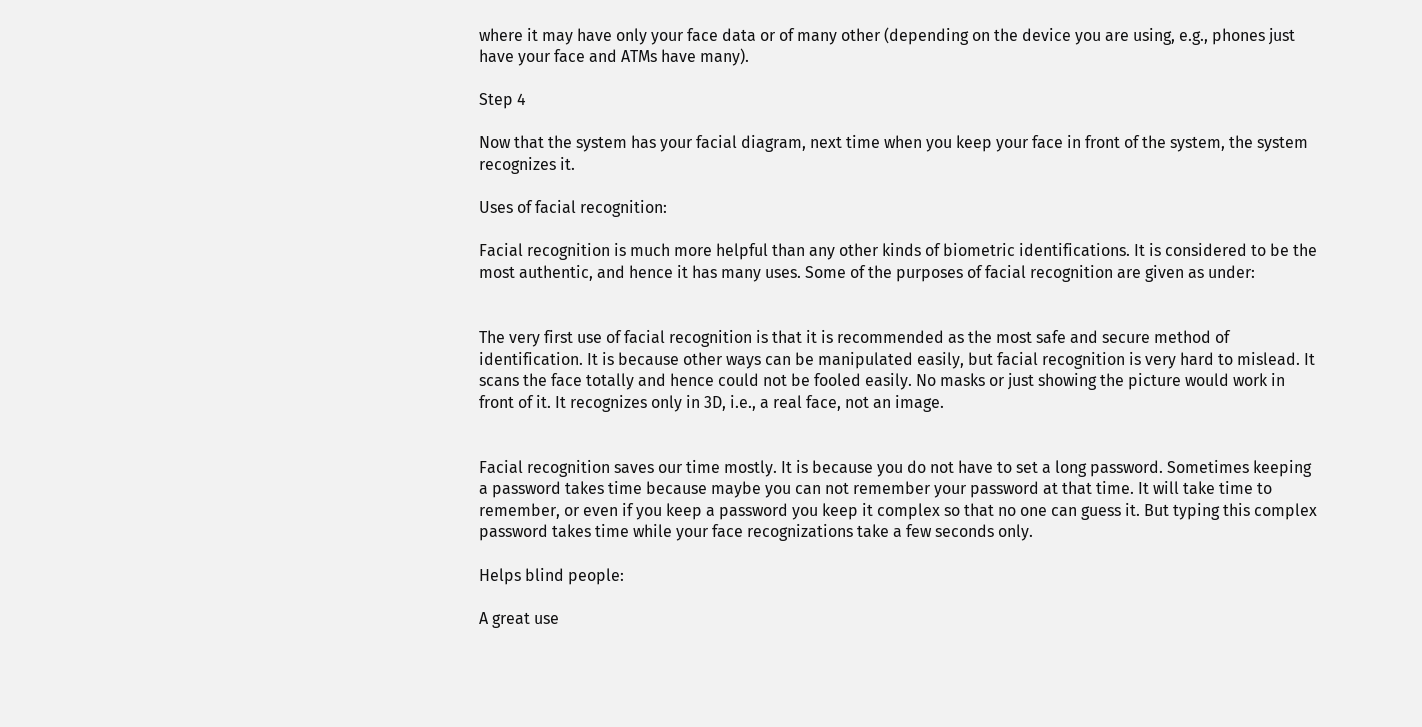where it may have only your face data or of many other (depending on the device you are using, e.g., phones just have your face and ATMs have many).

Step 4

Now that the system has your facial diagram, next time when you keep your face in front of the system, the system recognizes it.

Uses of facial recognition:

Facial recognition is much more helpful than any other kinds of biometric identifications. It is considered to be the most authentic, and hence it has many uses. Some of the purposes of facial recognition are given as under:


The very first use of facial recognition is that it is recommended as the most safe and secure method of identification. It is because other ways can be manipulated easily, but facial recognition is very hard to mislead. It scans the face totally and hence could not be fooled easily. No masks or just showing the picture would work in front of it. It recognizes only in 3D, i.e., a real face, not an image.


Facial recognition saves our time mostly. It is because you do not have to set a long password. Sometimes keeping a password takes time because maybe you can not remember your password at that time. It will take time to remember, or even if you keep a password you keep it complex so that no one can guess it. But typing this complex password takes time while your face recognizations take a few seconds only.

Helps blind people:

A great use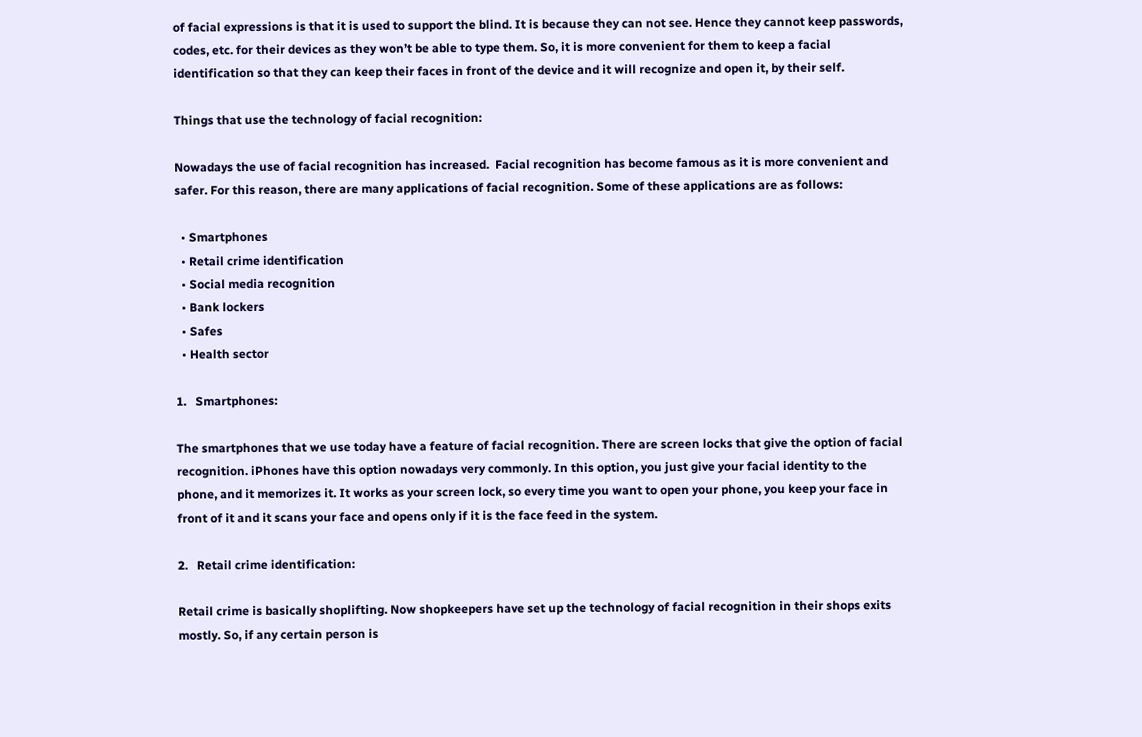of facial expressions is that it is used to support the blind. It is because they can not see. Hence they cannot keep passwords, codes, etc. for their devices as they won’t be able to type them. So, it is more convenient for them to keep a facial identification so that they can keep their faces in front of the device and it will recognize and open it, by their self.

Things that use the technology of facial recognition:

Nowadays the use of facial recognition has increased.  Facial recognition has become famous as it is more convenient and safer. For this reason, there are many applications of facial recognition. Some of these applications are as follows:

  • Smartphones
  • Retail crime identification
  • Social media recognition
  • Bank lockers
  • Safes
  • Health sector

1.   Smartphones:

The smartphones that we use today have a feature of facial recognition. There are screen locks that give the option of facial recognition. iPhones have this option nowadays very commonly. In this option, you just give your facial identity to the phone, and it memorizes it. It works as your screen lock, so every time you want to open your phone, you keep your face in front of it and it scans your face and opens only if it is the face feed in the system.

2.   Retail crime identification:

Retail crime is basically shoplifting. Now shopkeepers have set up the technology of facial recognition in their shops exits mostly. So, if any certain person is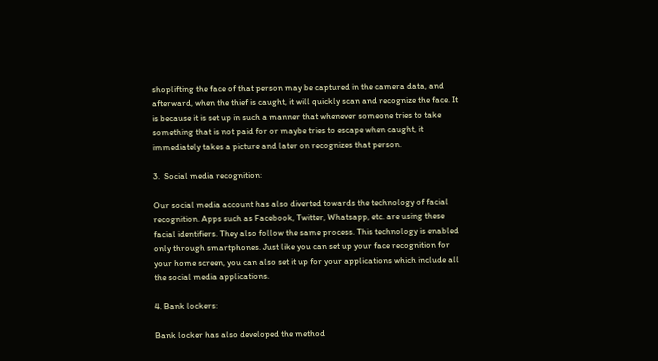shoplifting the face of that person may be captured in the camera data, and afterward, when the thief is caught, it will quickly scan and recognize the face. It is because it is set up in such a manner that whenever someone tries to take something that is not paid for or maybe tries to escape when caught, it immediately takes a picture and later on recognizes that person.

3.  Social media recognition:

Our social media account has also diverted towards the technology of facial recognition. Apps such as Facebook, Twitter, Whatsapp, etc. are using these facial identifiers. They also follow the same process. This technology is enabled only through smartphones. Just like you can set up your face recognition for your home screen, you can also set it up for your applications which include all the social media applications.

4. Bank lockers:

Bank locker has also developed the method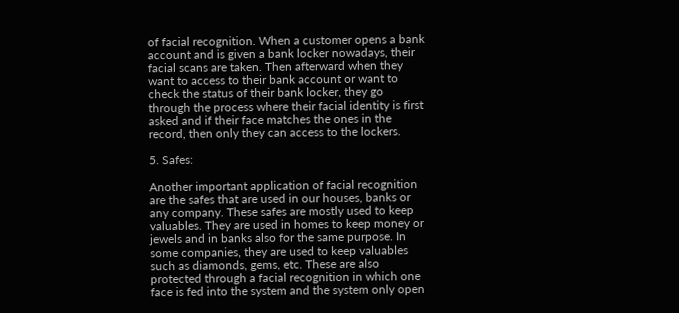of facial recognition. When a customer opens a bank account and is given a bank locker nowadays, their facial scans are taken. Then afterward when they want to access to their bank account or want to check the status of their bank locker, they go through the process where their facial identity is first asked and if their face matches the ones in the record, then only they can access to the lockers.

5. Safes:

Another important application of facial recognition are the safes that are used in our houses, banks or any company. These safes are mostly used to keep valuables. They are used in homes to keep money or jewels and in banks also for the same purpose. In some companies, they are used to keep valuables such as diamonds, gems, etc. These are also protected through a facial recognition in which one face is fed into the system and the system only open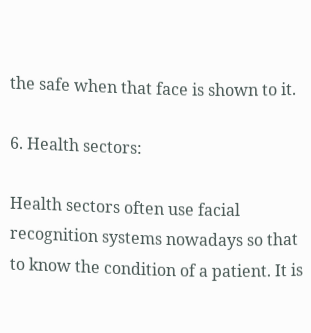the safe when that face is shown to it.

6. Health sectors:

Health sectors often use facial recognition systems nowadays so that to know the condition of a patient. It is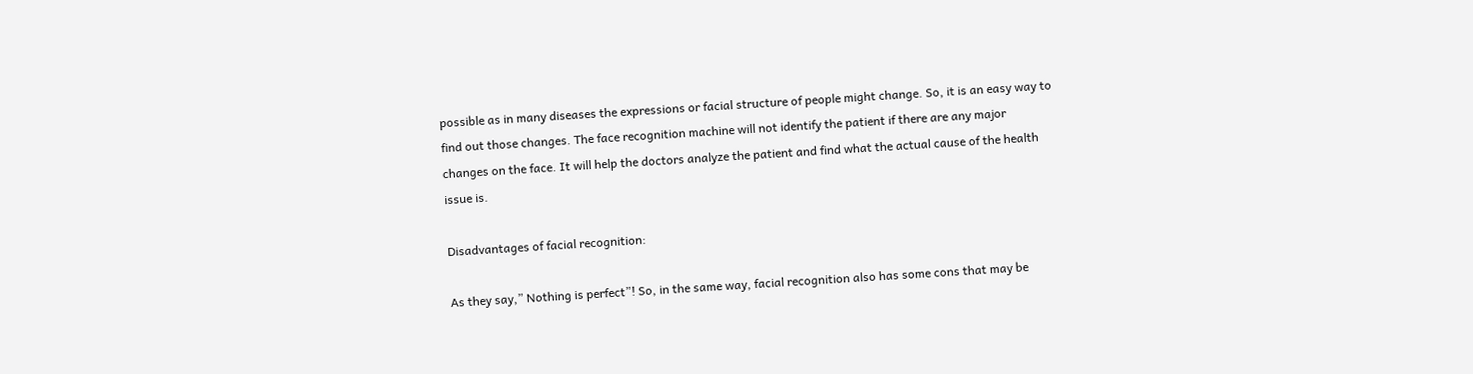possible as in many diseases the expressions or facial structure of people might change. So, it is an easy way to find out those changes. The face recognition machine will not identify the patient if there are any major changes on the face. It will help the doctors analyze the patient and find what the actual cause of the health issue is.

Disadvantages of facial recognition:

As they say,” Nothing is perfect”! So, in the same way, facial recognition also has some cons that may be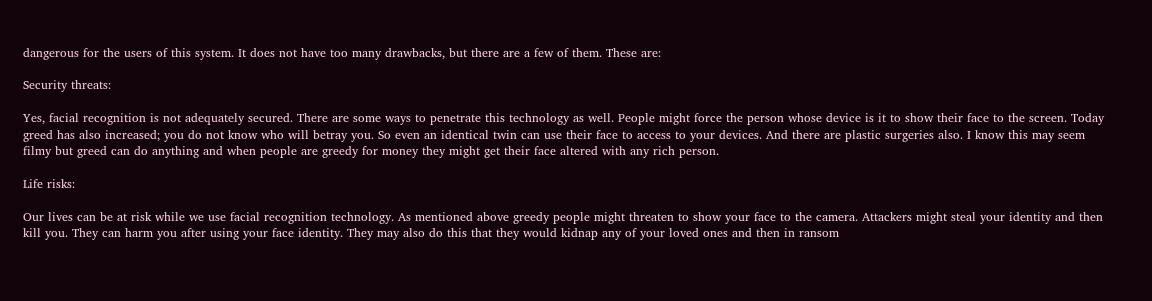dangerous for the users of this system. It does not have too many drawbacks, but there are a few of them. These are:

Security threats:

Yes, facial recognition is not adequately secured. There are some ways to penetrate this technology as well. People might force the person whose device is it to show their face to the screen. Today greed has also increased; you do not know who will betray you. So even an identical twin can use their face to access to your devices. And there are plastic surgeries also. I know this may seem filmy but greed can do anything and when people are greedy for money they might get their face altered with any rich person.

Life risks:

Our lives can be at risk while we use facial recognition technology. As mentioned above greedy people might threaten to show your face to the camera. Attackers might steal your identity and then kill you. They can harm you after using your face identity. They may also do this that they would kidnap any of your loved ones and then in ransom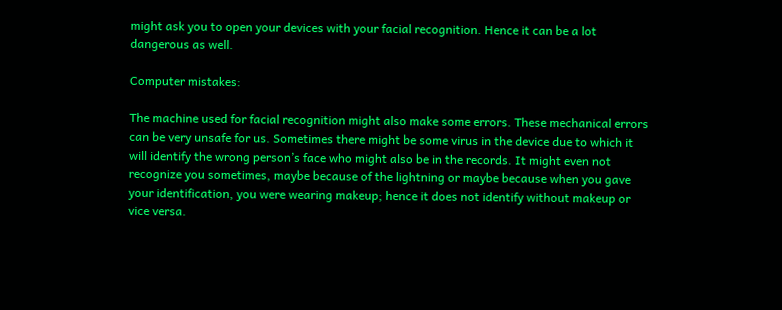might ask you to open your devices with your facial recognition. Hence it can be a lot dangerous as well.

Computer mistakes:

The machine used for facial recognition might also make some errors. These mechanical errors can be very unsafe for us. Sometimes there might be some virus in the device due to which it will identify the wrong person’s face who might also be in the records. It might even not recognize you sometimes, maybe because of the lightning or maybe because when you gave your identification, you were wearing makeup; hence it does not identify without makeup or vice versa.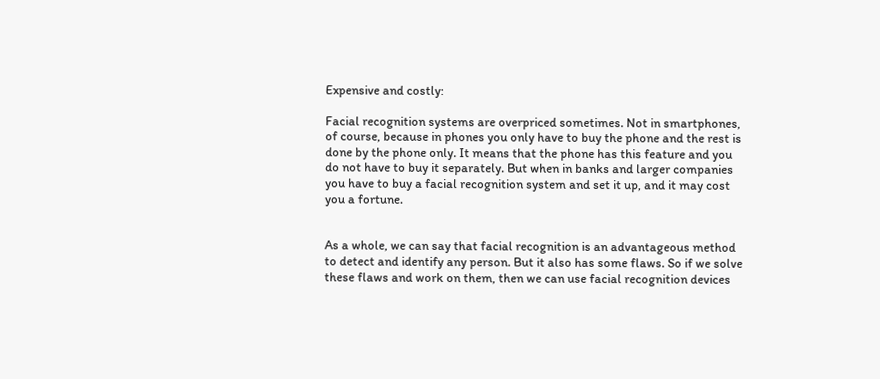Expensive and costly:

Facial recognition systems are overpriced sometimes. Not in smartphones, of course, because in phones you only have to buy the phone and the rest is done by the phone only. It means that the phone has this feature and you do not have to buy it separately. But when in banks and larger companies you have to buy a facial recognition system and set it up, and it may cost you a fortune.


As a whole, we can say that facial recognition is an advantageous method to detect and identify any person. But it also has some flaws. So if we solve these flaws and work on them, then we can use facial recognition devices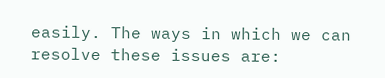easily. The ways in which we can resolve these issues are: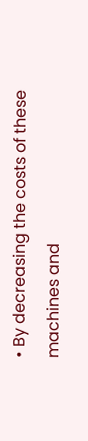• By decreasing the costs of these machines and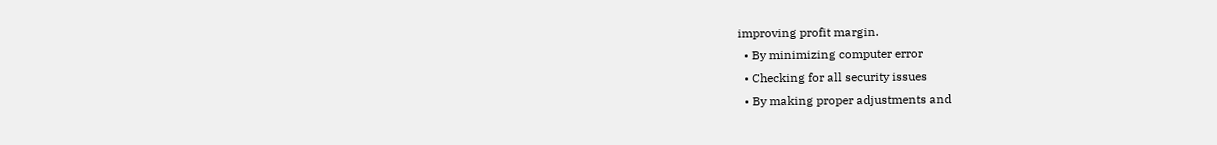improving profit margin.
  • By minimizing computer error
  • Checking for all security issues
  • By making proper adjustments and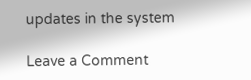updates in the system

Leave a Comment